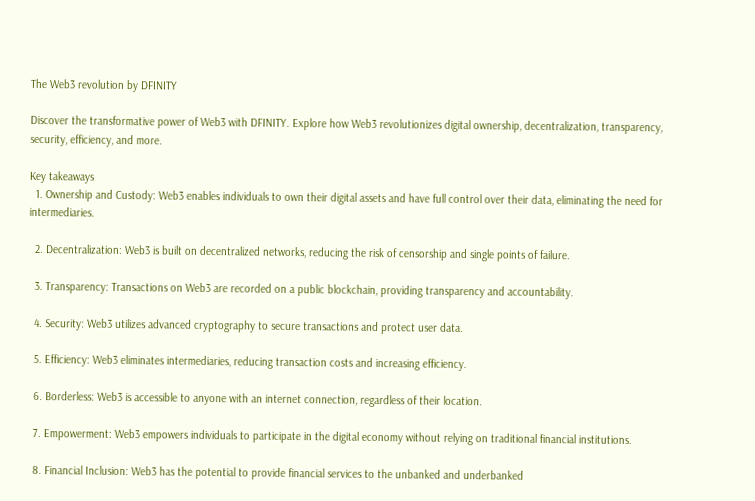The Web3 revolution by DFINITY

Discover the transformative power of Web3 with DFINITY. Explore how Web3 revolutionizes digital ownership, decentralization, transparency, security, efficiency, and more.

Key takeaways
  1. Ownership and Custody: Web3 enables individuals to own their digital assets and have full control over their data, eliminating the need for intermediaries.

  2. Decentralization: Web3 is built on decentralized networks, reducing the risk of censorship and single points of failure.

  3. Transparency: Transactions on Web3 are recorded on a public blockchain, providing transparency and accountability.

  4. Security: Web3 utilizes advanced cryptography to secure transactions and protect user data.

  5. Efficiency: Web3 eliminates intermediaries, reducing transaction costs and increasing efficiency.

  6. Borderless: Web3 is accessible to anyone with an internet connection, regardless of their location.

  7. Empowerment: Web3 empowers individuals to participate in the digital economy without relying on traditional financial institutions.

  8. Financial Inclusion: Web3 has the potential to provide financial services to the unbanked and underbanked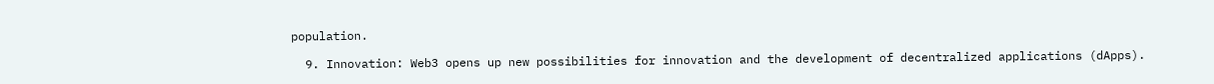population.

  9. Innovation: Web3 opens up new possibilities for innovation and the development of decentralized applications (dApps).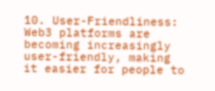10. User-Friendliness: Web3 platforms are becoming increasingly user-friendly, making it easier for people to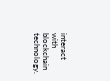interact with blockchain technology.